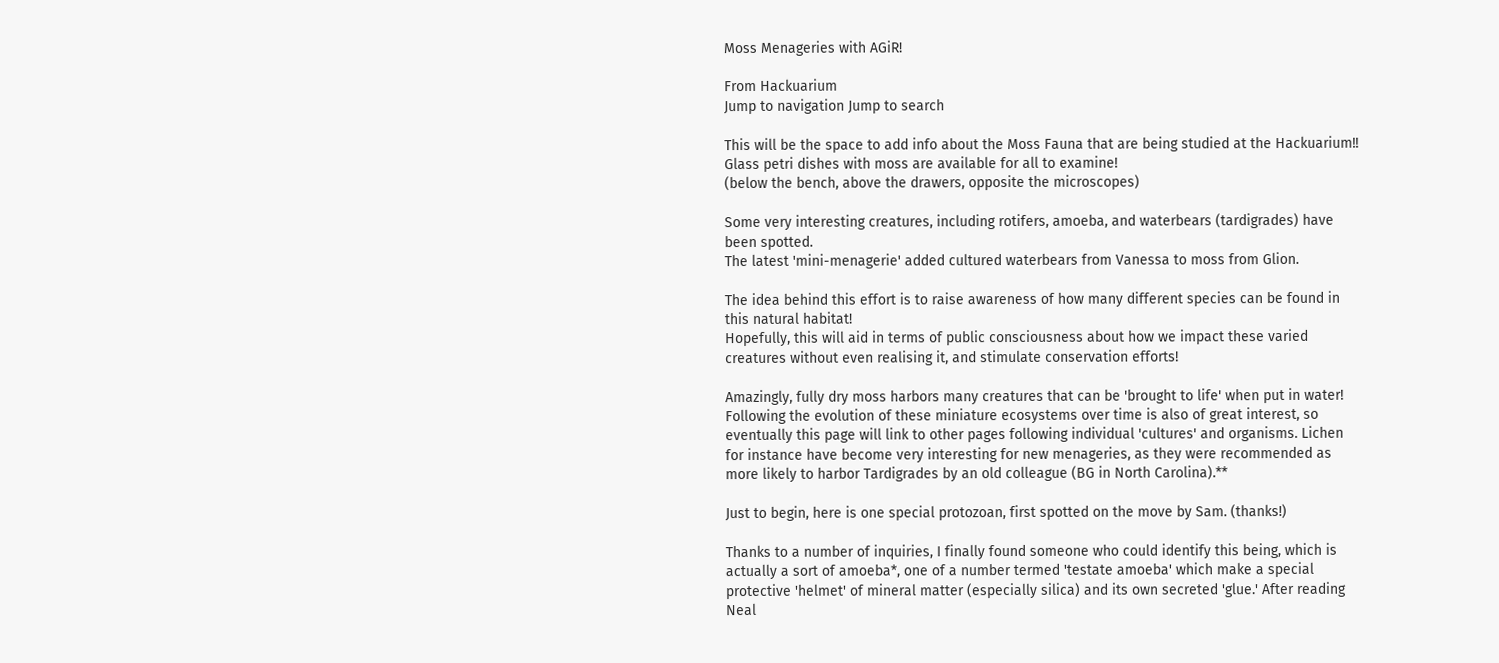Moss Menageries with AGiR!

From Hackuarium
Jump to navigation Jump to search

This will be the space to add info about the Moss Fauna that are being studied at the Hackuarium!!
Glass petri dishes with moss are available for all to examine!
(below the bench, above the drawers, opposite the microscopes)

Some very interesting creatures, including rotifers, amoeba, and waterbears (tardigrades) have been spotted.
The latest 'mini-menagerie' added cultured waterbears from Vanessa to moss from Glion.

The idea behind this effort is to raise awareness of how many different species can be found in this natural habitat!
Hopefully, this will aid in terms of public consciousness about how we impact these varied creatures without even realising it, and stimulate conservation efforts!

Amazingly, fully dry moss harbors many creatures that can be 'brought to life' when put in water!
Following the evolution of these miniature ecosystems over time is also of great interest, so eventually this page will link to other pages following individual 'cultures' and organisms. Lichen for instance have become very interesting for new menageries, as they were recommended as more likely to harbor Tardigrades by an old colleague (BG in North Carolina).**

Just to begin, here is one special protozoan, first spotted on the move by Sam. (thanks!)

Thanks to a number of inquiries, I finally found someone who could identify this being, which is actually a sort of amoeba*, one of a number termed 'testate amoeba' which make a special protective 'helmet' of mineral matter (especially silica) and its own secreted 'glue.' After reading Neal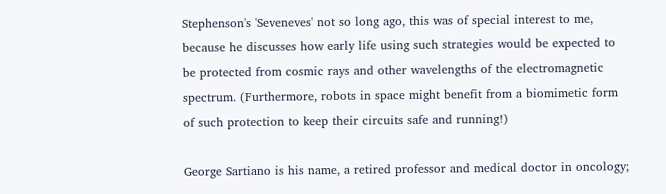Stephenson's 'Seveneves' not so long ago, this was of special interest to me, because he discusses how early life using such strategies would be expected to be protected from cosmic rays and other wavelengths of the electromagnetic spectrum. (Furthermore, robots in space might benefit from a biomimetic form of such protection to keep their circuits safe and running!)

George Sartiano is his name, a retired professor and medical doctor in oncology;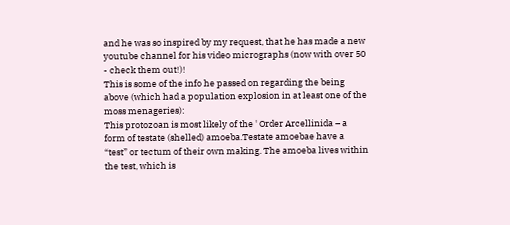and he was so inspired by my request, that he has made a new youtube channel for his video micrographs (now with over 50 - check them out!)!
This is some of the info he passed on regarding the being above (which had a population explosion in at least one of the moss menageries):
This protozoan is most likely of the ' Order Arcellinida – a form of testate (shelled) amoeba.Testate amoebae have a “test” or tectum of their own making. The amoeba lives within the test, which is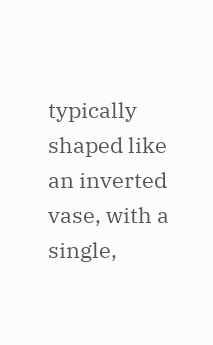typically shaped like an inverted vase, with a single,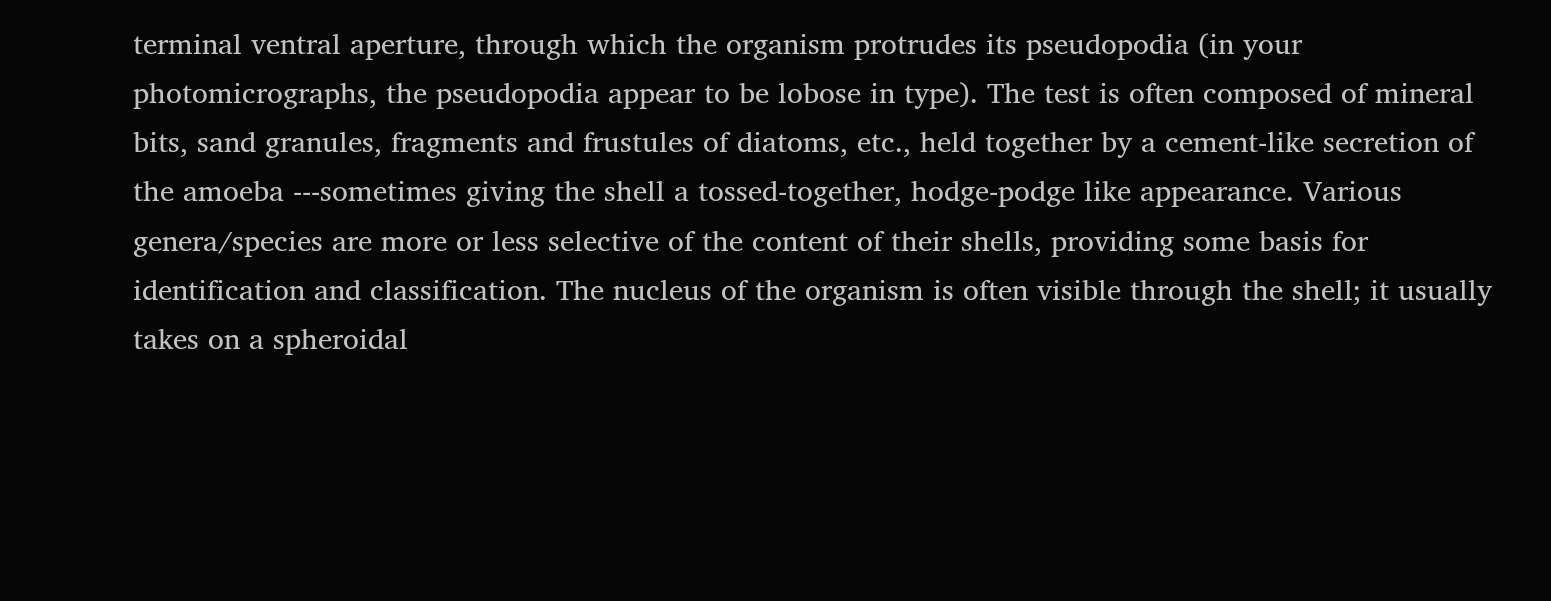terminal ventral aperture, through which the organism protrudes its pseudopodia (in your photomicrographs, the pseudopodia appear to be lobose in type). The test is often composed of mineral bits, sand granules, fragments and frustules of diatoms, etc., held together by a cement-like secretion of the amoeba ---sometimes giving the shell a tossed-together, hodge-podge like appearance. Various genera/species are more or less selective of the content of their shells, providing some basis for identification and classification. The nucleus of the organism is often visible through the shell; it usually takes on a spheroidal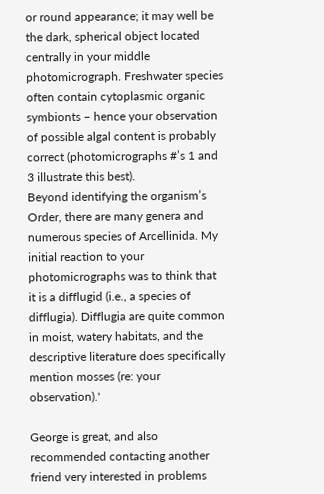or round appearance; it may well be the dark, spherical object located centrally in your middle photomicrograph. Freshwater species often contain cytoplasmic organic symbionts – hence your observation of possible algal content is probably correct (photomicrographs #’s 1 and 3 illustrate this best).
Beyond identifying the organism’s Order, there are many genera and numerous species of Arcellinida. My initial reaction to your photomicrographs was to think that it is a difflugid (i.e., a species of difflugia). Difflugia are quite common in moist, watery habitats, and the descriptive literature does specifically mention mosses (re: your observation).'

George is great, and also recommended contacting another friend very interested in problems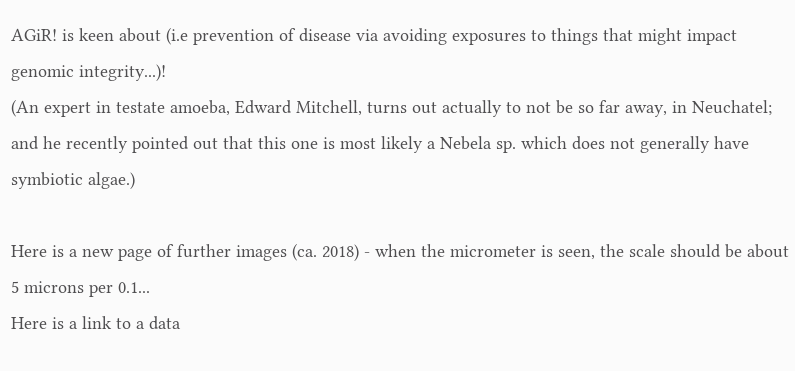AGiR! is keen about (i.e prevention of disease via avoiding exposures to things that might impact genomic integrity...)!
(An expert in testate amoeba, Edward Mitchell, turns out actually to not be so far away, in Neuchatel; and he recently pointed out that this one is most likely a Nebela sp. which does not generally have symbiotic algae.)

Here is a new page of further images (ca. 2018) - when the micrometer is seen, the scale should be about 5 microns per 0.1...
Here is a link to a data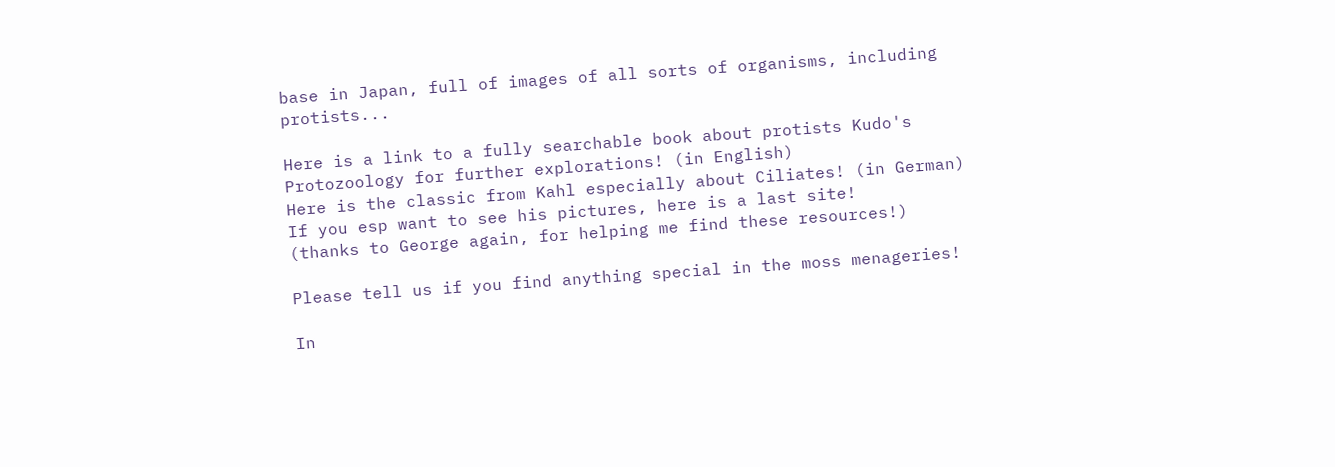base in Japan, full of images of all sorts of organisms, including protists...

Here is a link to a fully searchable book about protists Kudo's Protozoology for further explorations! (in English)
Here is the classic from Kahl especially about Ciliates! (in German)
If you esp want to see his pictures, here is a last site!
(thanks to George again, for helping me find these resources!)

Please tell us if you find anything special in the moss menageries!

In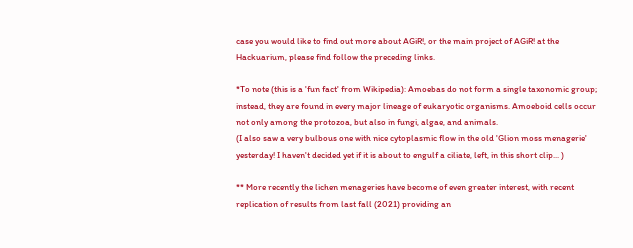case you would like to find out more about AGiR!, or the main project of AGiR! at the Hackuarium, please find follow the preceding links.

*To note (this is a 'fun fact' from Wikipedia): Amoebas do not form a single taxonomic group; instead, they are found in every major lineage of eukaryotic organisms. Amoeboid cells occur not only among the protozoa, but also in fungi, algae, and animals.
(I also saw a very bulbous one with nice cytoplasmic flow in the old 'Glion moss menagerie' yesterday! I haven't decided yet if it is about to engulf a ciliate, left, in this short clip... )

** More recently the lichen menageries have become of even greater interest, with recent replication of results from last fall (2021) providing an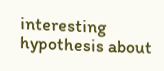interesting hypothesis about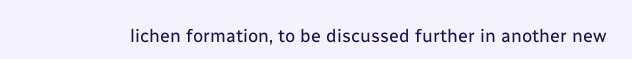lichen formation, to be discussed further in another new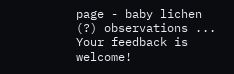page - baby lichen (?) observations ... Your feedback is welcome!